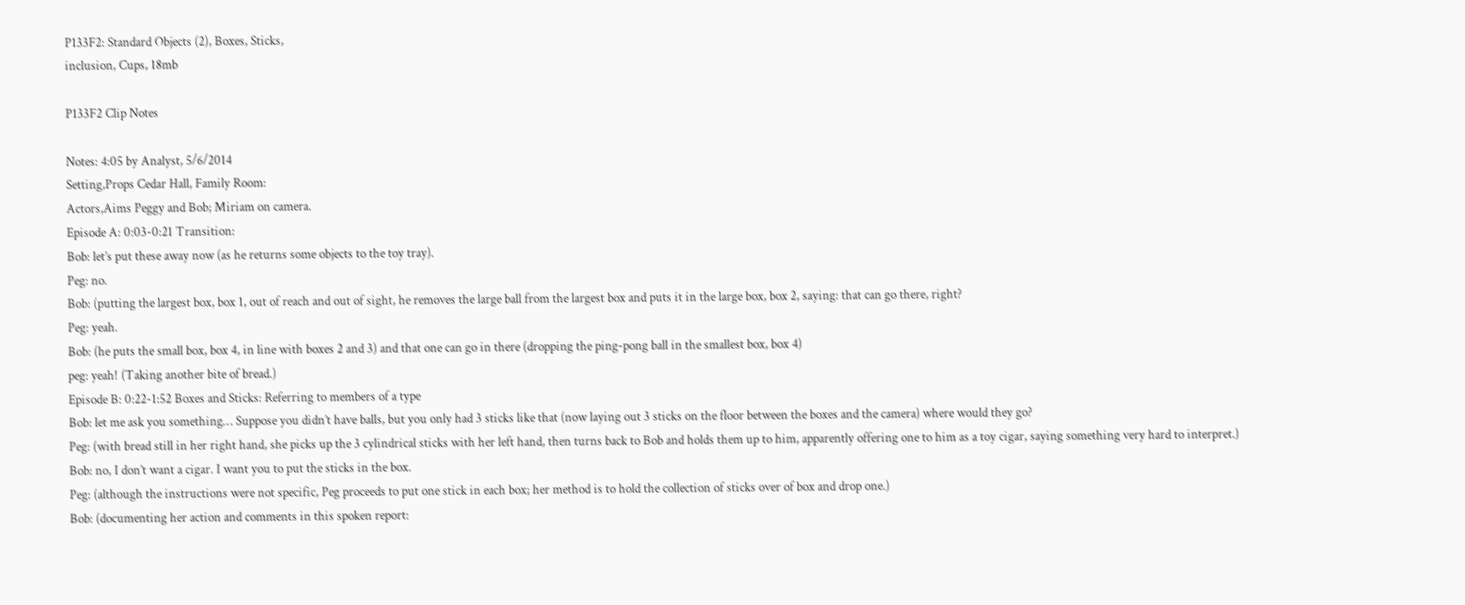P133F2: Standard Objects (2), Boxes, Sticks,
inclusion, Cups, 18mb

P133F2 Clip Notes

Notes: 4:05 by Analyst, 5/6/2014
Setting,Props Cedar Hall, Family Room:
Actors,Aims Peggy and Bob; Miriam on camera.
Episode A: 0:03-0:21 Transition:
Bob: let’s put these away now (as he returns some objects to the toy tray).
Peg: no.
Bob: (putting the largest box, box 1, out of reach and out of sight, he removes the large ball from the largest box and puts it in the large box, box 2, saying: that can go there, right?
Peg: yeah.
Bob: (he puts the small box, box 4, in line with boxes 2 and 3) and that one can go in there (dropping the ping-pong ball in the smallest box, box 4)
peg: yeah! (Taking another bite of bread.)
Episode B: 0:22-1:52 Boxes and Sticks: Referring to members of a type
Bob: let me ask you something… Suppose you didn’t have balls, but you only had 3 sticks like that (now laying out 3 sticks on the floor between the boxes and the camera) where would they go?
Peg: (with bread still in her right hand, she picks up the 3 cylindrical sticks with her left hand, then turns back to Bob and holds them up to him, apparently offering one to him as a toy cigar, saying something very hard to interpret.)
Bob: no, I don’t want a cigar. I want you to put the sticks in the box.
Peg: (although the instructions were not specific, Peg proceeds to put one stick in each box; her method is to hold the collection of sticks over of box and drop one.)
Bob: (documenting her action and comments in this spoken report: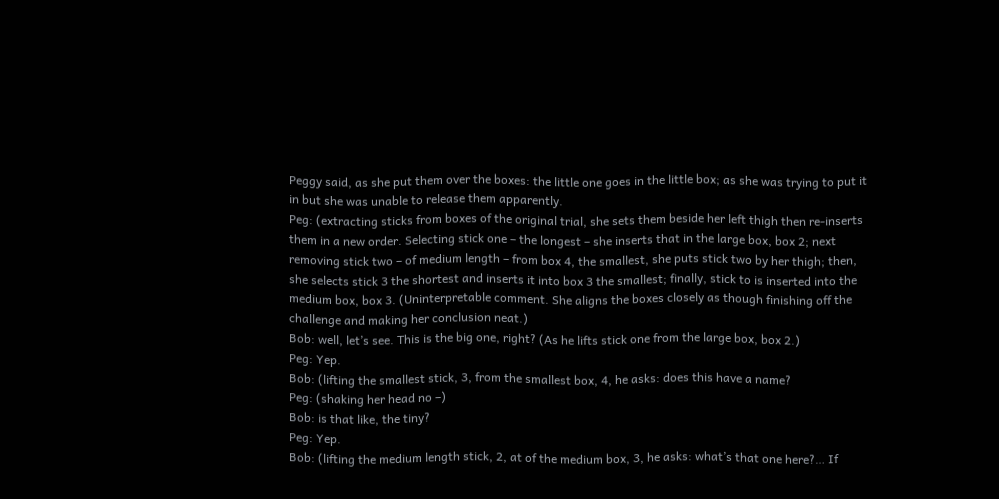Peggy said, as she put them over the boxes: the little one goes in the little box; as she was trying to put it in but she was unable to release them apparently.
Peg: (extracting sticks from boxes of the original trial, she sets them beside her left thigh then re-inserts them in a new order. Selecting stick one – the longest – she inserts that in the large box, box 2; next removing stick two – of medium length – from box 4, the smallest, she puts stick two by her thigh; then, she selects stick 3 the shortest and inserts it into box 3 the smallest; finally, stick to is inserted into the medium box, box 3. (Uninterpretable comment. She aligns the boxes closely as though finishing off the challenge and making her conclusion neat.)
Bob: well, let’s see. This is the big one, right? (As he lifts stick one from the large box, box 2.)
Peg: Yep.
Bob: (lifting the smallest stick, 3, from the smallest box, 4, he asks: does this have a name?
Peg: (shaking her head no –)
Bob: is that like, the tiny?
Peg: Yep.
Bob: (lifting the medium length stick, 2, at of the medium box, 3, he asks: what’s that one here?… If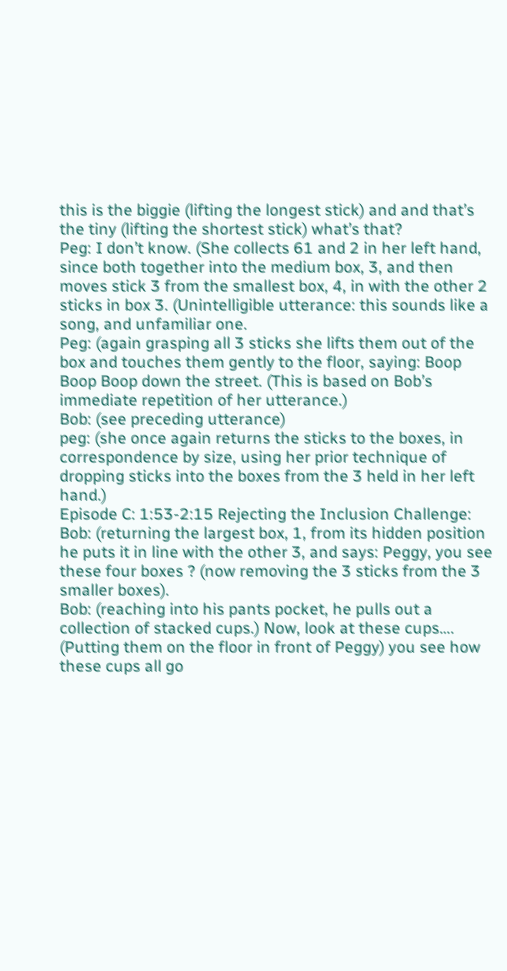this is the biggie (lifting the longest stick) and and that’s the tiny (lifting the shortest stick) what’s that?
Peg: I don’t know. (She collects 61 and 2 in her left hand, since both together into the medium box, 3, and then moves stick 3 from the smallest box, 4, in with the other 2 sticks in box 3. (Unintelligible utterance: this sounds like a song, and unfamiliar one.
Peg: (again grasping all 3 sticks she lifts them out of the box and touches them gently to the floor, saying: Boop Boop Boop down the street. (This is based on Bob’s immediate repetition of her utterance.)
Bob: (see preceding utterance)
peg: (she once again returns the sticks to the boxes, in correspondence by size, using her prior technique of dropping sticks into the boxes from the 3 held in her left hand.)
Episode C: 1:53-2:15 Rejecting the Inclusion Challenge:
Bob: (returning the largest box, 1, from its hidden position he puts it in line with the other 3, and says: Peggy, you see these four boxes ? (now removing the 3 sticks from the 3 smaller boxes).
Bob: (reaching into his pants pocket, he pulls out a collection of stacked cups.) Now, look at these cups…. (Putting them on the floor in front of Peggy) you see how these cups all go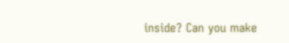inside? Can you make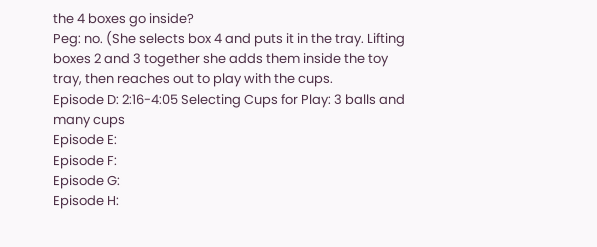the 4 boxes go inside?
Peg: no. (She selects box 4 and puts it in the tray. Lifting boxes 2 and 3 together she adds them inside the toy tray, then reaches out to play with the cups.
Episode D: 2:16-4:05 Selecting Cups for Play: 3 balls and many cups
Episode E:
Episode F:
Episode G:
Episode H: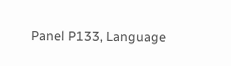Panel P133, Language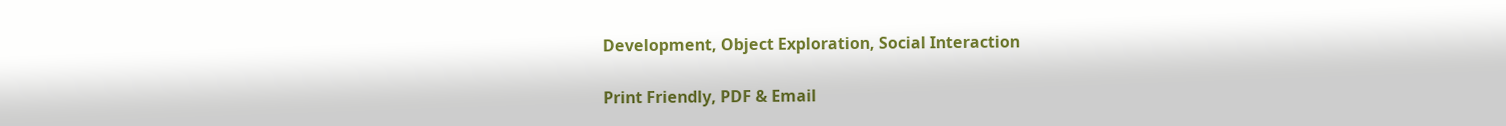Development, Object Exploration, Social Interaction

Print Friendly, PDF & Email